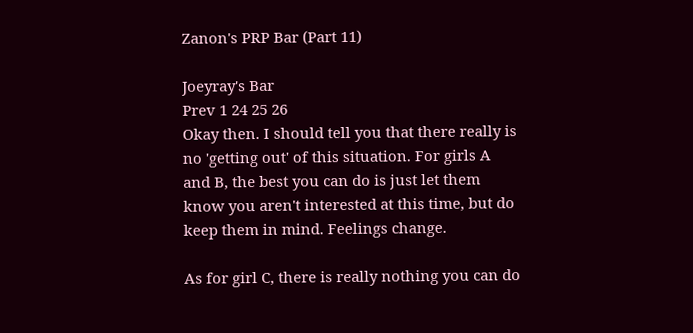Zanon's PRP Bar (Part 11)

Joeyray's Bar
Prev 1 24 25 26
Okay then. I should tell you that there really is no 'getting out' of this situation. For girls A and B, the best you can do is just let them know you aren't interested at this time, but do keep them in mind. Feelings change.

As for girl C, there is really nothing you can do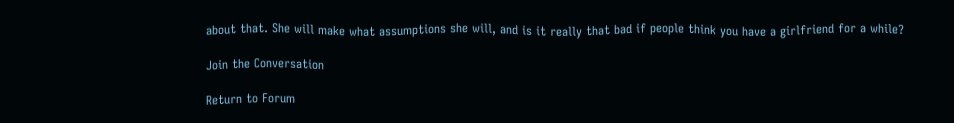about that. She will make what assumptions she will, and is it really that bad if people think you have a girlfriend for a while?

Join the Conversation

Return to Forum